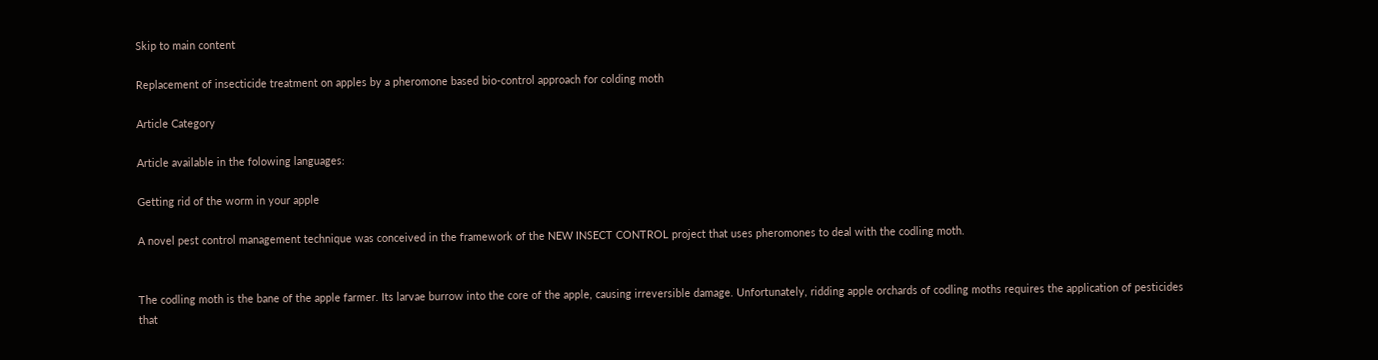Skip to main content

Replacement of insecticide treatment on apples by a pheromone based bio-control approach for colding moth

Article Category

Article available in the folowing languages:

Getting rid of the worm in your apple

A novel pest control management technique was conceived in the framework of the NEW INSECT CONTROL project that uses pheromones to deal with the codling moth.


The codling moth is the bane of the apple farmer. Its larvae burrow into the core of the apple, causing irreversible damage. Unfortunately, ridding apple orchards of codling moths requires the application of pesticides that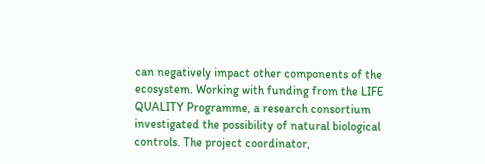can negatively impact other components of the ecosystem. Working with funding from the LIFE QUALITY Programme, a research consortium investigated the possibility of natural biological controls. The project coordinator,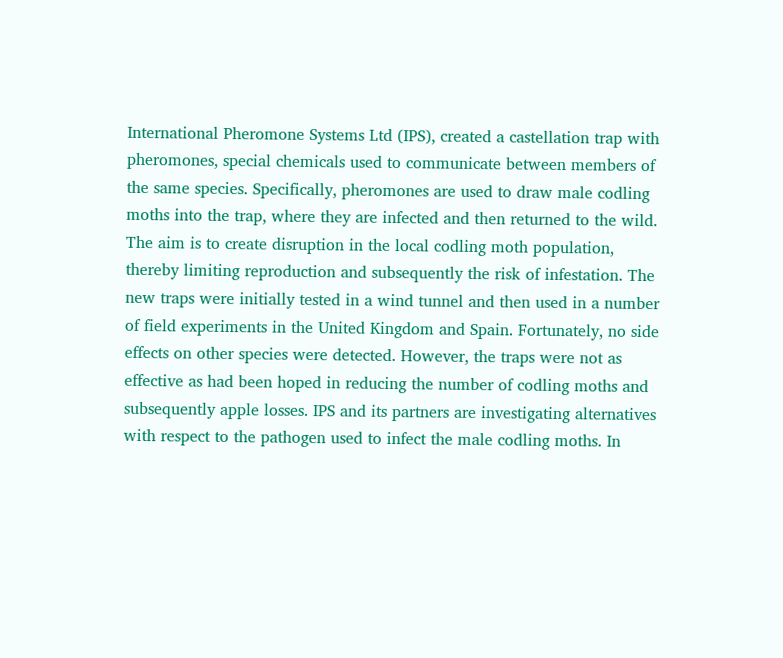International Pheromone Systems Ltd (IPS), created a castellation trap with pheromones, special chemicals used to communicate between members of the same species. Specifically, pheromones are used to draw male codling moths into the trap, where they are infected and then returned to the wild. The aim is to create disruption in the local codling moth population, thereby limiting reproduction and subsequently the risk of infestation. The new traps were initially tested in a wind tunnel and then used in a number of field experiments in the United Kingdom and Spain. Fortunately, no side effects on other species were detected. However, the traps were not as effective as had been hoped in reducing the number of codling moths and subsequently apple losses. IPS and its partners are investigating alternatives with respect to the pathogen used to infect the male codling moths. In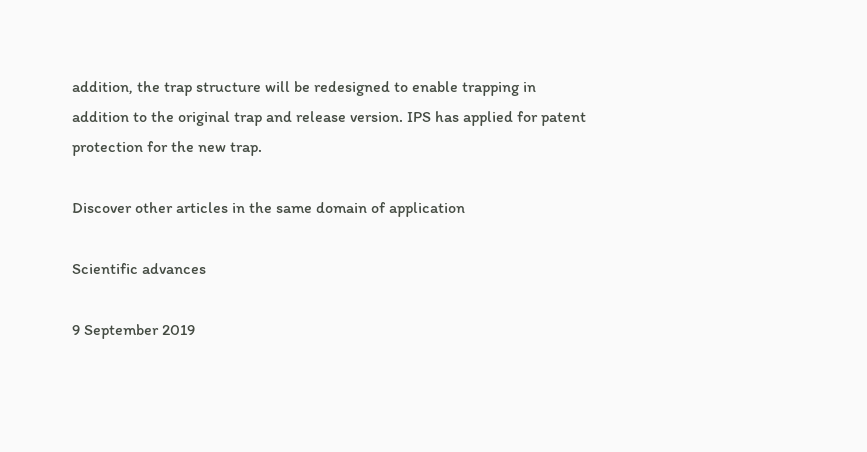addition, the trap structure will be redesigned to enable trapping in addition to the original trap and release version. IPS has applied for patent protection for the new trap.

Discover other articles in the same domain of application

Scientific advances

9 September 2019